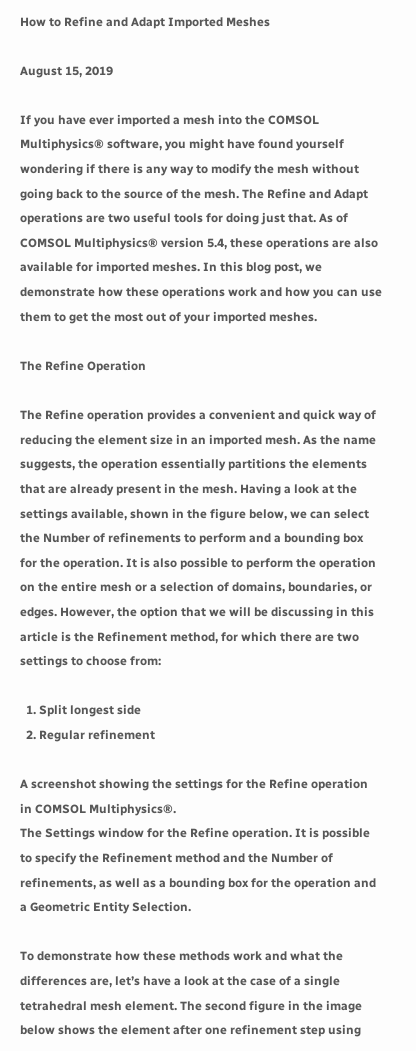How to Refine and Adapt Imported Meshes

August 15, 2019

If you have ever imported a mesh into the COMSOL Multiphysics® software, you might have found yourself wondering if there is any way to modify the mesh without going back to the source of the mesh. The Refine and Adapt operations are two useful tools for doing just that. As of COMSOL Multiphysics® version 5.4, these operations are also available for imported meshes. In this blog post, we demonstrate how these operations work and how you can use them to get the most out of your imported meshes.

The Refine Operation

The Refine operation provides a convenient and quick way of reducing the element size in an imported mesh. As the name suggests, the operation essentially partitions the elements that are already present in the mesh. Having a look at the settings available, shown in the figure below, we can select the Number of refinements to perform and a bounding box for the operation. It is also possible to perform the operation on the entire mesh or a selection of domains, boundaries, or edges. However, the option that we will be discussing in this article is the Refinement method, for which there are two settings to choose from:

  1. Split longest side
  2. Regular refinement

A screenshot showing the settings for the Refine operation in COMSOL Multiphysics®.
The Settings window for the Refine operation. It is possible to specify the Refinement method and the Number of refinements, as well as a bounding box for the operation and a Geometric Entity Selection.

To demonstrate how these methods work and what the differences are, let’s have a look at the case of a single tetrahedral mesh element. The second figure in the image below shows the element after one refinement step using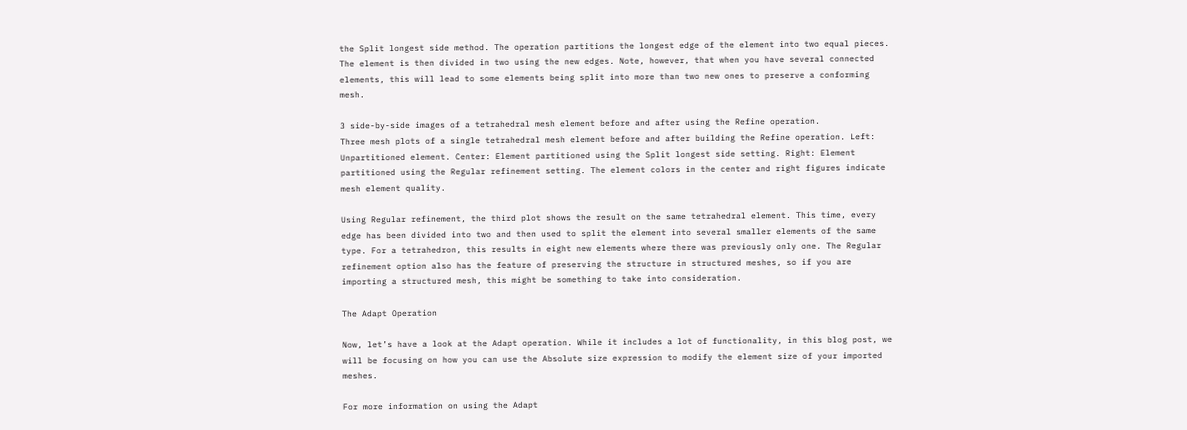the Split longest side method. The operation partitions the longest edge of the element into two equal pieces. The element is then divided in two using the new edges. Note, however, that when you have several connected elements, this will lead to some elements being split into more than two new ones to preserve a conforming mesh.

3 side-by-side images of a tetrahedral mesh element before and after using the Refine operation.
Three mesh plots of a single tetrahedral mesh element before and after building the Refine operation. Left: Unpartitioned element. Center: Element partitioned using the Split longest side setting. Right: Element partitioned using the Regular refinement setting. The element colors in the center and right figures indicate mesh element quality.

Using Regular refinement, the third plot shows the result on the same tetrahedral element. This time, every edge has been divided into two and then used to split the element into several smaller elements of the same type. For a tetrahedron, this results in eight new elements where there was previously only one. The Regular refinement option also has the feature of preserving the structure in structured meshes, so if you are importing a structured mesh, this might be something to take into consideration.

The Adapt Operation

Now, let’s have a look at the Adapt operation. While it includes a lot of functionality, in this blog post, we will be focusing on how you can use the Absolute size expression to modify the element size of your imported meshes.

For more information on using the Adapt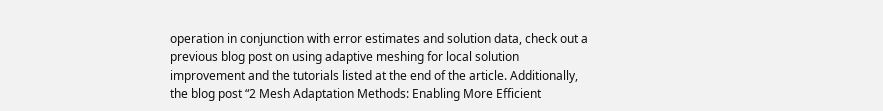operation in conjunction with error estimates and solution data, check out a previous blog post on using adaptive meshing for local solution improvement and the tutorials listed at the end of the article. Additionally, the blog post “2 Mesh Adaptation Methods: Enabling More Efficient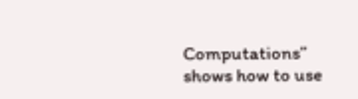Computations” shows how to use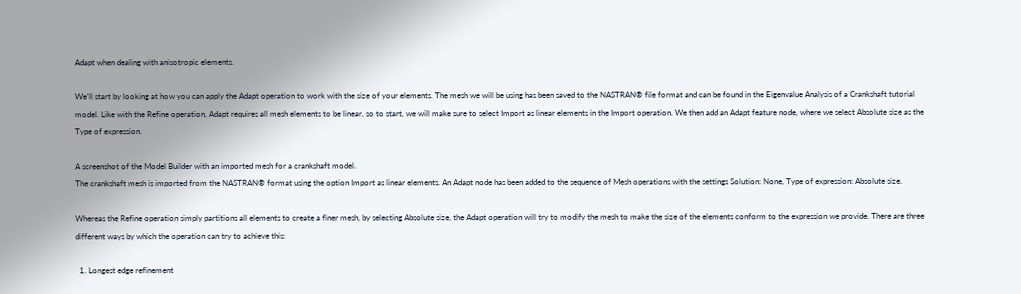Adapt when dealing with anisotropic elements.

We’ll start by looking at how you can apply the Adapt operation to work with the size of your elements. The mesh we will be using has been saved to the NASTRAN® file format and can be found in the Eigenvalue Analysis of a Crankshaft tutorial model. Like with the Refine operation, Adapt requires all mesh elements to be linear, so to start, we will make sure to select Import as linear elements in the Import operation. We then add an Adapt feature node, where we select Absolute size as the Type of expression.

A screenshot of the Model Builder with an imported mesh for a crankshaft model.
The crankshaft mesh is imported from the NASTRAN® format using the option Import as linear elements. An Adapt node has been added to the sequence of Mesh operations with the settings Solution: None, Type of expression: Absolute size.

Whereas the Refine operation simply partitions all elements to create a finer mesh, by selecting Absolute size, the Adapt operation will try to modify the mesh to make the size of the elements conform to the expression we provide. There are three different ways by which the operation can try to achieve this:

  1. Longest edge refinement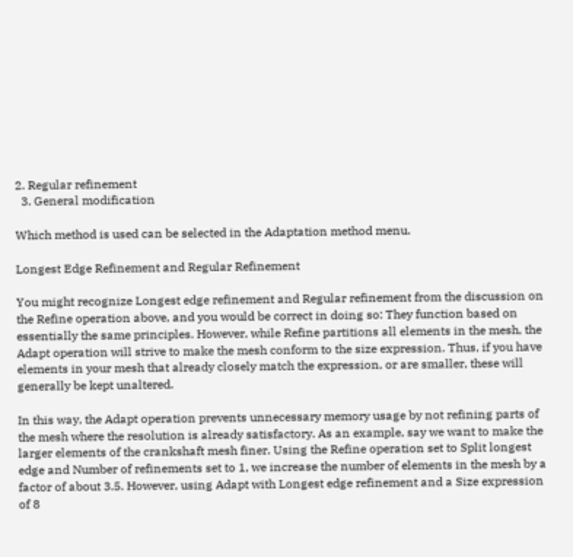2. Regular refinement
  3. General modification

Which method is used can be selected in the Adaptation method menu.

Longest Edge Refinement and Regular Refinement

You might recognize Longest edge refinement and Regular refinement from the discussion on the Refine operation above, and you would be correct in doing so: They function based on essentially the same principles. However, while Refine partitions all elements in the mesh, the Adapt operation will strive to make the mesh conform to the size expression. Thus, if you have elements in your mesh that already closely match the expression, or are smaller, these will generally be kept unaltered.

In this way, the Adapt operation prevents unnecessary memory usage by not refining parts of the mesh where the resolution is already satisfactory. As an example, say we want to make the larger elements of the crankshaft mesh finer. Using the Refine operation set to Split longest edge and Number of refinements set to 1, we increase the number of elements in the mesh by a factor of about 3.5. However, using Adapt with Longest edge refinement and a Size expression of 8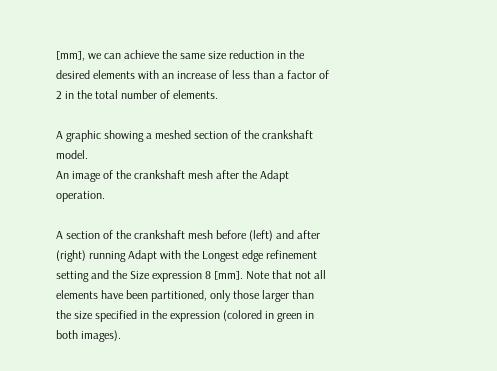[mm], we can achieve the same size reduction in the desired elements with an increase of less than a factor of 2 in the total number of elements.

A graphic showing a meshed section of the crankshaft model.
An image of the crankshaft mesh after the Adapt operation.

A section of the crankshaft mesh before (left) and after (right) running Adapt with the Longest edge refinement setting and the Size expression 8 [mm]. Note that not all elements have been partitioned, only those larger than the size specified in the expression (colored in green in both images).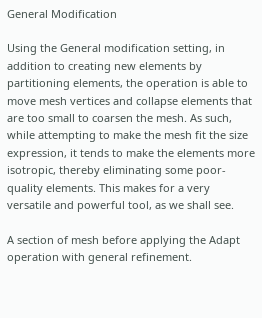General Modification

Using the General modification setting, in addition to creating new elements by partitioning elements, the operation is able to move mesh vertices and collapse elements that are too small to coarsen the mesh. As such, while attempting to make the mesh fit the size expression, it tends to make the elements more isotropic, thereby eliminating some poor-quality elements. This makes for a very versatile and powerful tool, as we shall see.

A section of mesh before applying the Adapt operation with general refinement.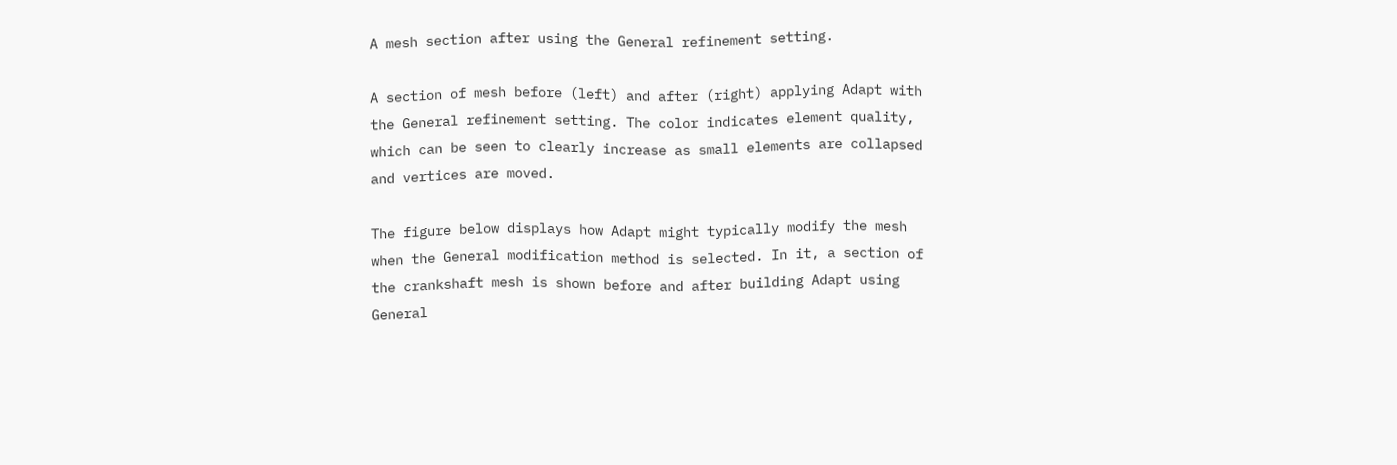A mesh section after using the General refinement setting.

A section of mesh before (left) and after (right) applying Adapt with the General refinement setting. The color indicates element quality, which can be seen to clearly increase as small elements are collapsed and vertices are moved.

The figure below displays how Adapt might typically modify the mesh when the General modification method is selected. In it, a section of the crankshaft mesh is shown before and after building Adapt using General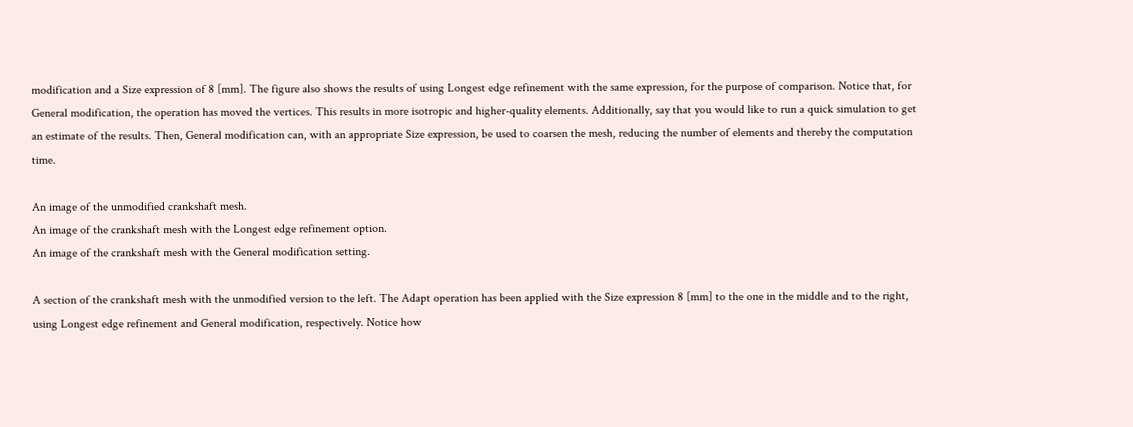modification and a Size expression of 8 [mm]. The figure also shows the results of using Longest edge refinement with the same expression, for the purpose of comparison. Notice that, for General modification, the operation has moved the vertices. This results in more isotropic and higher-quality elements. Additionally, say that you would like to run a quick simulation to get an estimate of the results. Then, General modification can, with an appropriate Size expression, be used to coarsen the mesh, reducing the number of elements and thereby the computation time.

An image of the unmodified crankshaft mesh.
An image of the crankshaft mesh with the Longest edge refinement option.
An image of the crankshaft mesh with the General modification setting.

A section of the crankshaft mesh with the unmodified version to the left. The Adapt operation has been applied with the Size expression 8 [mm] to the one in the middle and to the right, using Longest edge refinement and General modification, respectively. Notice how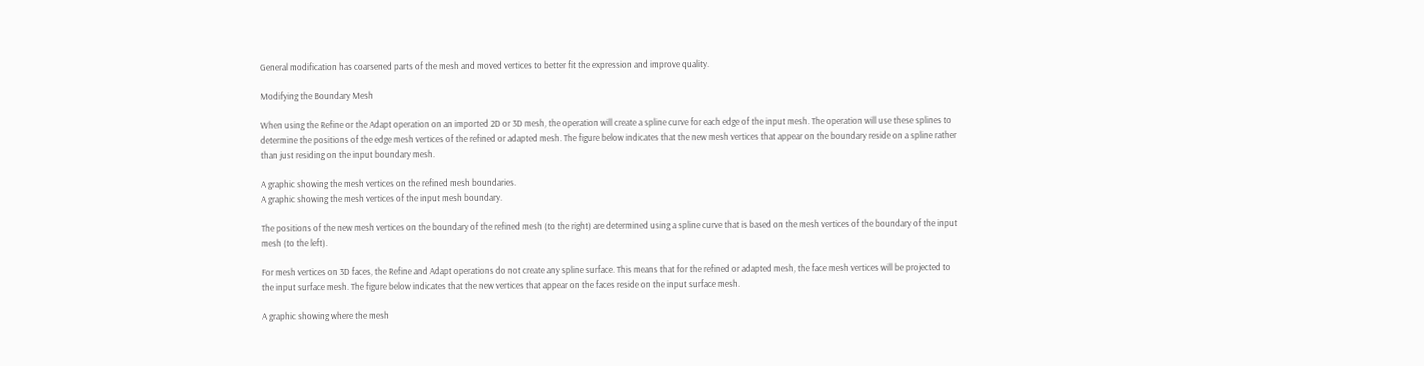General modification has coarsened parts of the mesh and moved vertices to better fit the expression and improve quality.

Modifying the Boundary Mesh

When using the Refine or the Adapt operation on an imported 2D or 3D mesh, the operation will create a spline curve for each edge of the input mesh. The operation will use these splines to determine the positions of the edge mesh vertices of the refined or adapted mesh. The figure below indicates that the new mesh vertices that appear on the boundary reside on a spline rather than just residing on the input boundary mesh.

A graphic showing the mesh vertices on the refined mesh boundaries.
A graphic showing the mesh vertices of the input mesh boundary.

The positions of the new mesh vertices on the boundary of the refined mesh (to the right) are determined using a spline curve that is based on the mesh vertices of the boundary of the input mesh (to the left).

For mesh vertices on 3D faces, the Refine and Adapt operations do not create any spline surface. This means that for the refined or adapted mesh, the face mesh vertices will be projected to the input surface mesh. The figure below indicates that the new vertices that appear on the faces reside on the input surface mesh.

A graphic showing where the mesh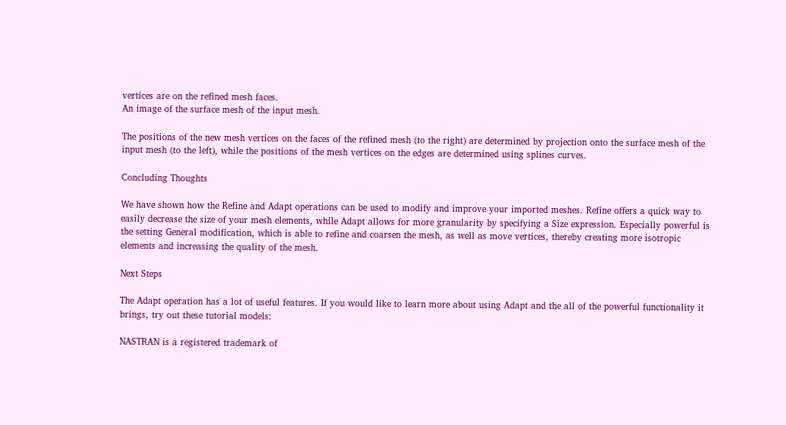vertices are on the refined mesh faces.
An image of the surface mesh of the input mesh.

The positions of the new mesh vertices on the faces of the refined mesh (to the right) are determined by projection onto the surface mesh of the input mesh (to the left), while the positions of the mesh vertices on the edges are determined using splines curves.

Concluding Thoughts

We have shown how the Refine and Adapt operations can be used to modify and improve your imported meshes. Refine offers a quick way to easily decrease the size of your mesh elements, while Adapt allows for more granularity by specifying a Size expression. Especially powerful is the setting General modification, which is able to refine and coarsen the mesh, as well as move vertices, thereby creating more isotropic elements and increasing the quality of the mesh.

Next Steps

The Adapt operation has a lot of useful features. If you would like to learn more about using Adapt and the all of the powerful functionality it brings, try out these tutorial models:

NASTRAN is a registered trademark of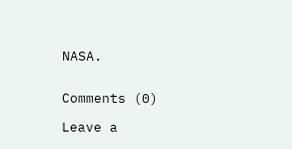NASA.


Comments (0)

Leave a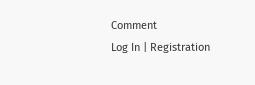Comment
Log In | Registration